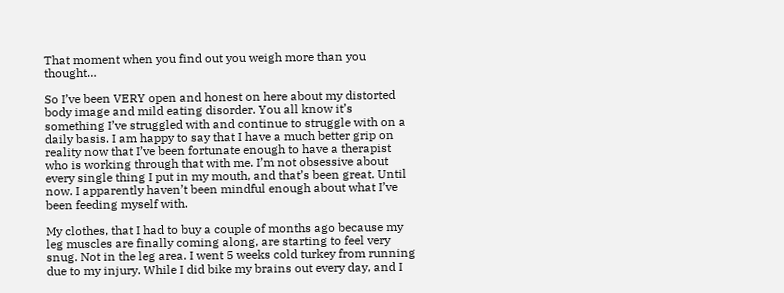That moment when you find out you weigh more than you thought…

So I’ve been VERY open and honest on here about my distorted body image and mild eating disorder. You all know it’s something I’ve struggled with and continue to struggle with on a daily basis. I am happy to say that I have a much better grip on reality now that I’ve been fortunate enough to have a therapist who is working through that with me. I’m not obsessive about every single thing I put in my mouth, and that’s been great. Until now. I apparently haven’t been mindful enough about what I’ve been feeding myself with.

My clothes, that I had to buy a couple of months ago because my leg muscles are finally coming along, are starting to feel very snug. Not in the leg area. I went 5 weeks cold turkey from running due to my injury. While I did bike my brains out every day, and I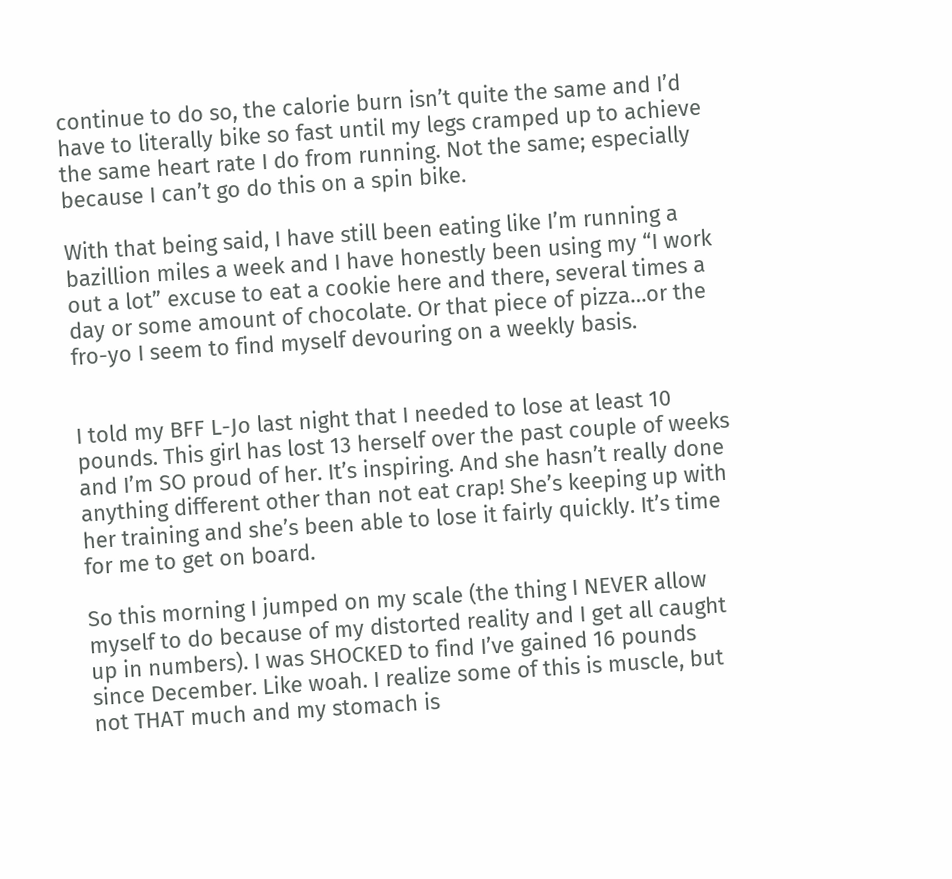continue to do so, the calorie burn isn’t quite the same and I’d have to literally bike so fast until my legs cramped up to achieve the same heart rate I do from running. Not the same; especially because I can’t go do this on a spin bike.

With that being said, I have still been eating like I’m running a bazillion miles a week and I have honestly been using my “I work out a lot” excuse to eat a cookie here and there, several times a day or some amount of chocolate. Or that piece of pizza…or the fro-yo I seem to find myself devouring on a weekly basis.


I told my BFF L-Jo last night that I needed to lose at least 10 pounds. This girl has lost 13 herself over the past couple of weeks and I’m SO proud of her. It’s inspiring. And she hasn’t really done anything different other than not eat crap! She’s keeping up with her training and she’s been able to lose it fairly quickly. It’s time for me to get on board.

So this morning I jumped on my scale (the thing I NEVER allow myself to do because of my distorted reality and I get all caught up in numbers). I was SHOCKED to find I’ve gained 16 pounds since December. Like woah. I realize some of this is muscle, but not THAT much and my stomach is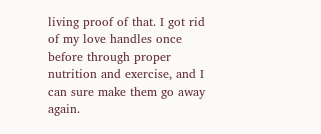living proof of that. I got rid of my love handles once before through proper nutrition and exercise, and I can sure make them go away again.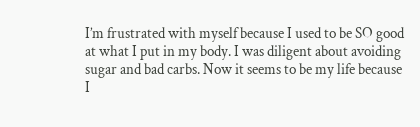I’m frustrated with myself because I used to be SO good at what I put in my body. I was diligent about avoiding sugar and bad carbs. Now it seems to be my life because I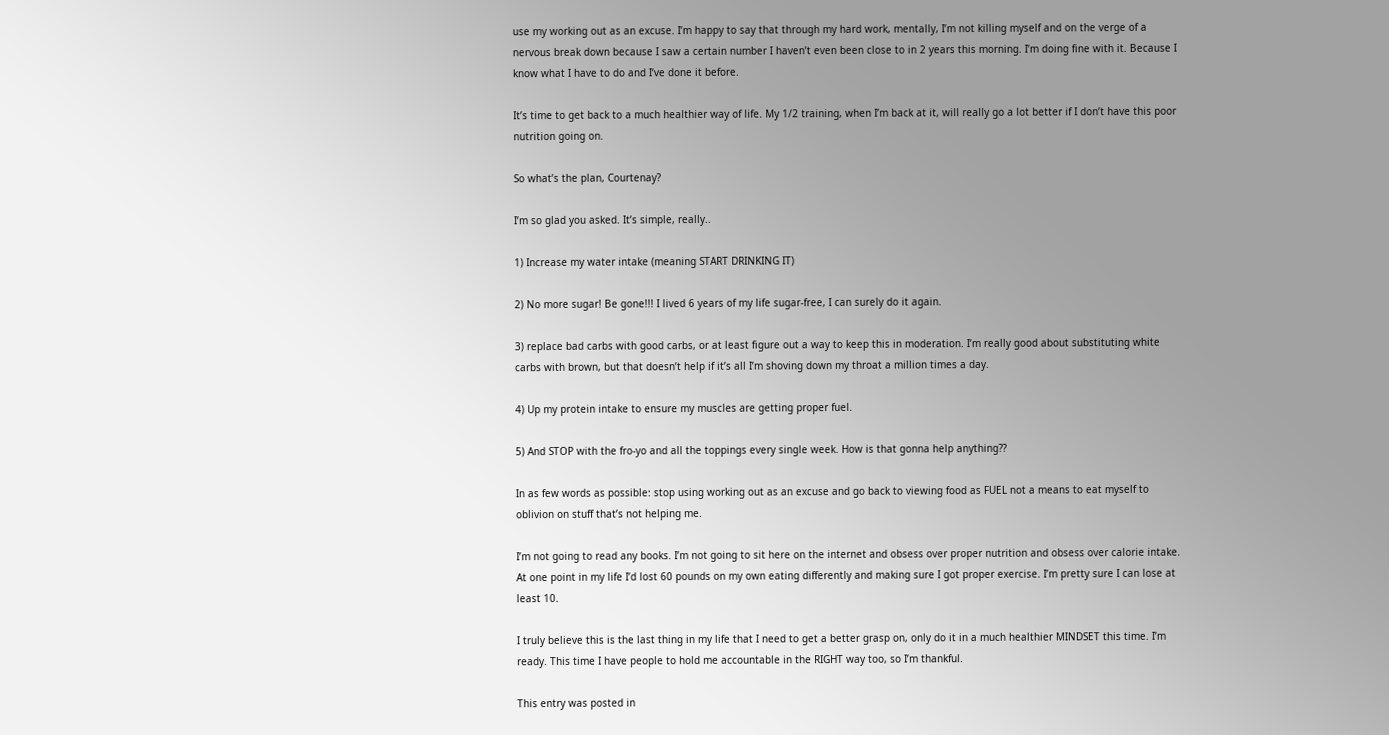use my working out as an excuse. I’m happy to say that through my hard work, mentally, I’m not killing myself and on the verge of a nervous break down because I saw a certain number I haven’t even been close to in 2 years this morning. I’m doing fine with it. Because I know what I have to do and I’ve done it before.

It’s time to get back to a much healthier way of life. My 1/2 training, when I’m back at it, will really go a lot better if I don’t have this poor nutrition going on.

So what’s the plan, Courtenay?

I’m so glad you asked. It’s simple, really..

1) Increase my water intake (meaning START DRINKING IT)

2) No more sugar! Be gone!!! I lived 6 years of my life sugar-free, I can surely do it again.

3) replace bad carbs with good carbs, or at least figure out a way to keep this in moderation. I’m really good about substituting white carbs with brown, but that doesn’t help if it’s all I’m shoving down my throat a million times a day.

4) Up my protein intake to ensure my muscles are getting proper fuel.

5) And STOP with the fro-yo and all the toppings every single week. How is that gonna help anything??

In as few words as possible: stop using working out as an excuse and go back to viewing food as FUEL not a means to eat myself to oblivion on stuff that’s not helping me.

I’m not going to read any books. I’m not going to sit here on the internet and obsess over proper nutrition and obsess over calorie intake. At one point in my life I’d lost 60 pounds on my own eating differently and making sure I got proper exercise. I’m pretty sure I can lose at least 10.

I truly believe this is the last thing in my life that I need to get a better grasp on, only do it in a much healthier MINDSET this time. I’m ready. This time I have people to hold me accountable in the RIGHT way too, so I’m thankful.

This entry was posted in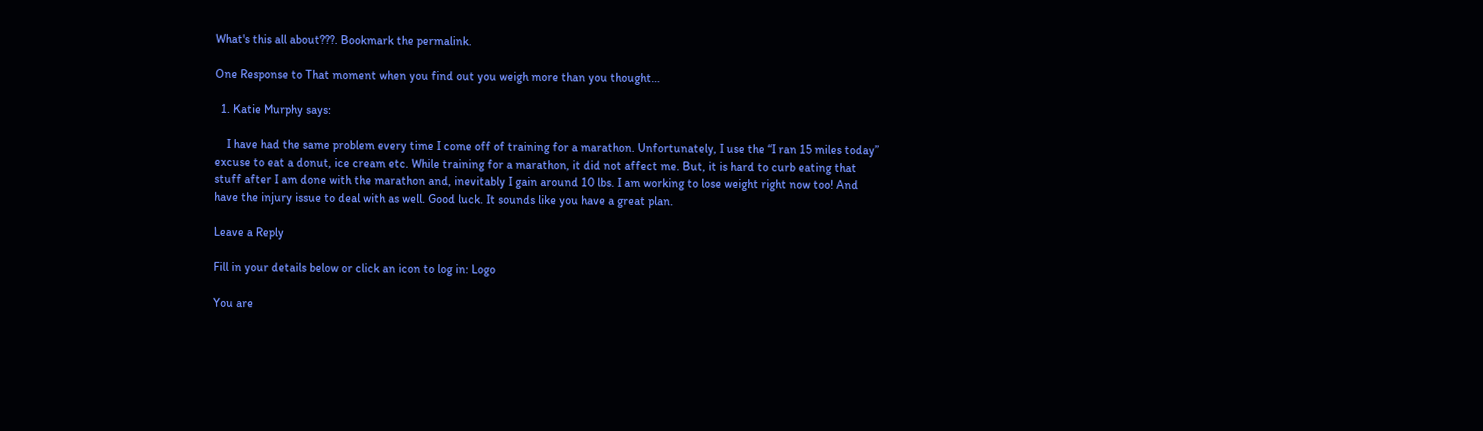What's this all about???. Bookmark the permalink.

One Response to That moment when you find out you weigh more than you thought…

  1. Katie Murphy says:

    I have had the same problem every time I come off of training for a marathon. Unfortunately, I use the “I ran 15 miles today” excuse to eat a donut, ice cream etc. While training for a marathon, it did not affect me. But, it is hard to curb eating that stuff after I am done with the marathon and, inevitably I gain around 10 lbs. I am working to lose weight right now too! And have the injury issue to deal with as well. Good luck. It sounds like you have a great plan.

Leave a Reply

Fill in your details below or click an icon to log in: Logo

You are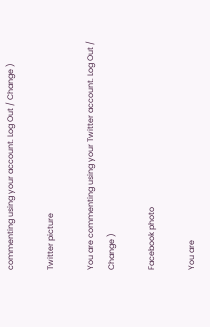commenting using your account. Log Out / Change )

Twitter picture

You are commenting using your Twitter account. Log Out / Change )

Facebook photo

You are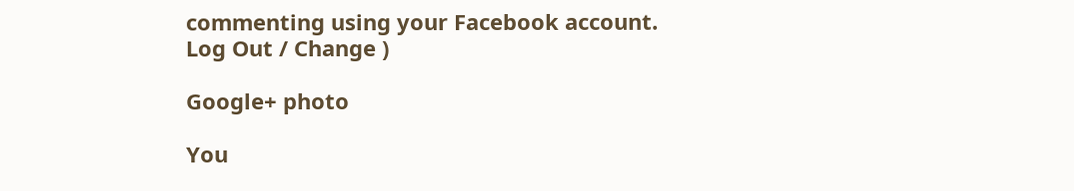commenting using your Facebook account. Log Out / Change )

Google+ photo

You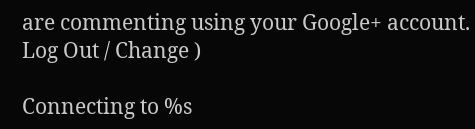are commenting using your Google+ account. Log Out / Change )

Connecting to %s